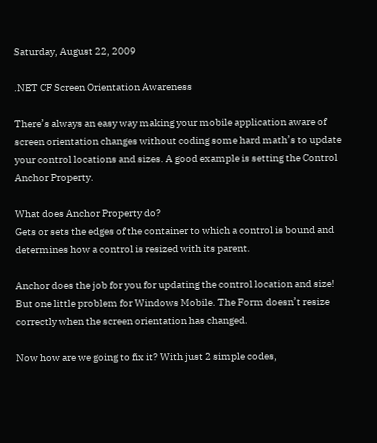Saturday, August 22, 2009

.NET CF Screen Orientation Awareness

There’s always an easy way making your mobile application aware of screen orientation changes without coding some hard math’s to update your control locations and sizes. A good example is setting the Control Anchor Property.

What does Anchor Property do?
Gets or sets the edges of the container to which a control is bound and determines how a control is resized with its parent.

Anchor does the job for you for updating the control location and size! But one little problem for Windows Mobile. The Form doesn’t resize correctly when the screen orientation has changed.

Now how are we going to fix it? With just 2 simple codes,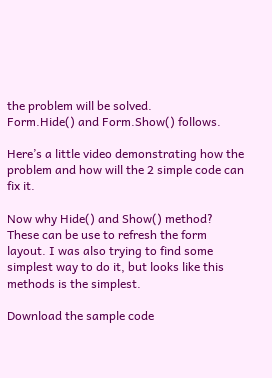the problem will be solved.
Form.Hide() and Form.Show() follows.

Here’s a little video demonstrating how the problem and how will the 2 simple code can fix it.

Now why Hide() and Show() method? These can be use to refresh the form layout. I was also trying to find some simplest way to do it, but looks like this methods is the simplest.

Download the sample code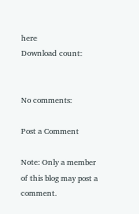here
Download count:


No comments:

Post a Comment

Note: Only a member of this blog may post a comment.